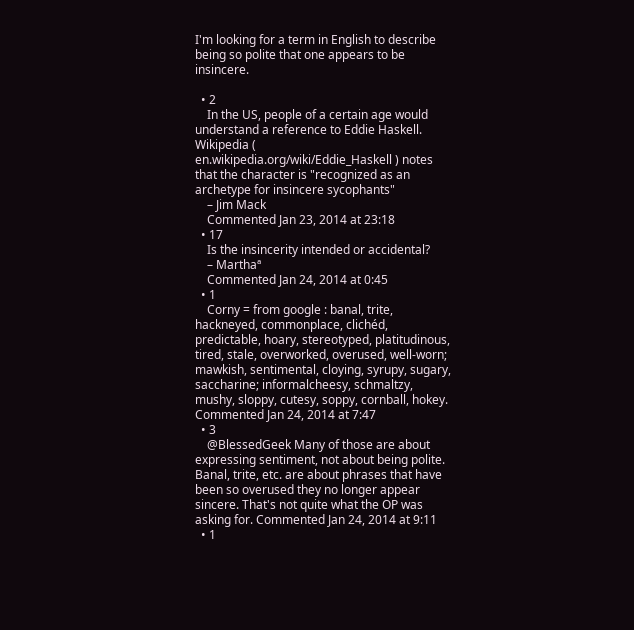I'm looking for a term in English to describe being so polite that one appears to be insincere.

  • 2
    In the US, people of a certain age would understand a reference to Eddie Haskell. Wikipedia ( en.wikipedia.org/wiki/Eddie_Haskell ) notes that the character is "recognized as an archetype for insincere sycophants"
    – Jim Mack
    Commented Jan 23, 2014 at 23:18
  • 17
    Is the insincerity intended or accidental?
    – Marthaª
    Commented Jan 24, 2014 at 0:45
  • 1
    Corny = from google : banal, trite, hackneyed, commonplace, clichéd, predictable, hoary, stereotyped, platitudinous, tired, stale, overworked, overused, well-worn; mawkish, sentimental, cloying, syrupy, sugary, saccharine; informalcheesy, schmaltzy, mushy, sloppy, cutesy, soppy, cornball, hokey. Commented Jan 24, 2014 at 7:47
  • 3
    @BlessedGeek Many of those are about expressing sentiment, not about being polite. Banal, trite, etc. are about phrases that have been so overused they no longer appear sincere. That's not quite what the OP was asking for. Commented Jan 24, 2014 at 9:11
  • 1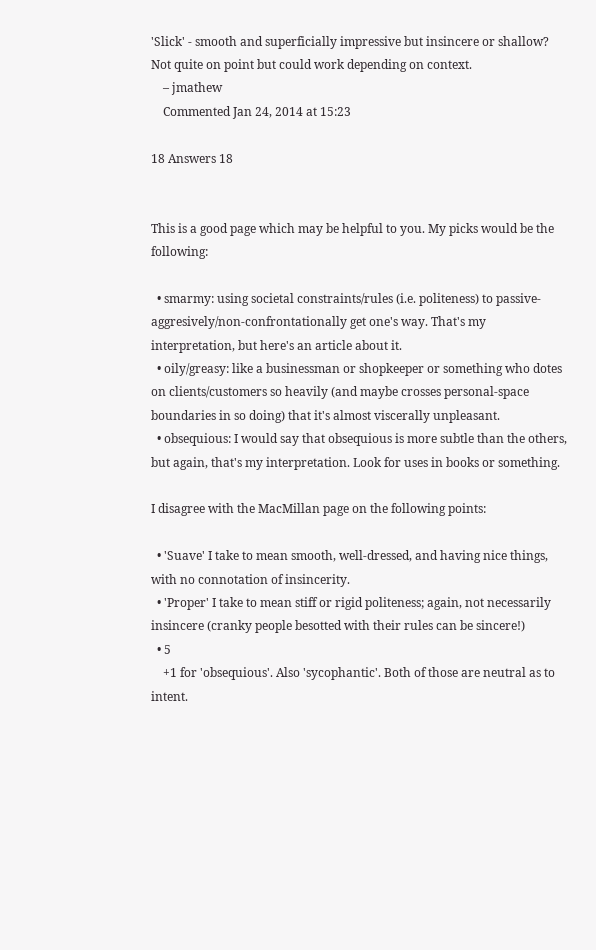'Slick' - smooth and superficially impressive but insincere or shallow? Not quite on point but could work depending on context.
    – jmathew
    Commented Jan 24, 2014 at 15:23

18 Answers 18


This is a good page which may be helpful to you. My picks would be the following:

  • smarmy: using societal constraints/rules (i.e. politeness) to passive-aggresively/non-confrontationally get one's way. That's my interpretation, but here's an article about it.
  • oily/greasy: like a businessman or shopkeeper or something who dotes on clients/customers so heavily (and maybe crosses personal-space boundaries in so doing) that it's almost viscerally unpleasant.
  • obsequious: I would say that obsequious is more subtle than the others, but again, that's my interpretation. Look for uses in books or something.

I disagree with the MacMillan page on the following points:

  • 'Suave' I take to mean smooth, well-dressed, and having nice things, with no connotation of insincerity.
  • 'Proper' I take to mean stiff or rigid politeness; again, not necessarily insincere (cranky people besotted with their rules can be sincere!)
  • 5
    +1 for 'obsequious'. Also 'sycophantic'. Both of those are neutral as to intent.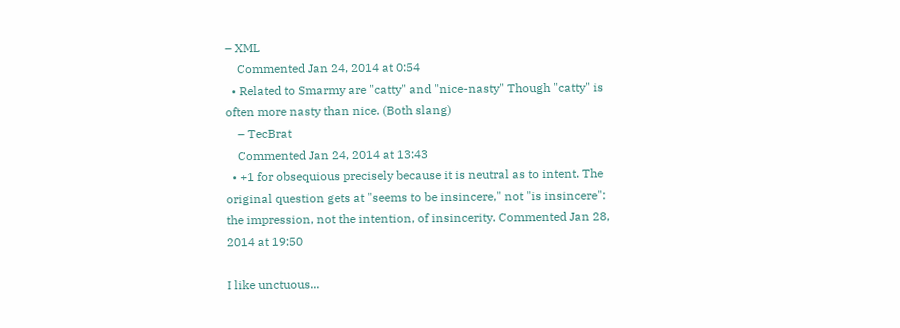– XML
    Commented Jan 24, 2014 at 0:54
  • Related to Smarmy are "catty" and "nice-nasty" Though "catty" is often more nasty than nice. (Both slang)
    – TecBrat
    Commented Jan 24, 2014 at 13:43
  • +1 for obsequious precisely because it is neutral as to intent. The original question gets at "seems to be insincere," not "is insincere": the impression, not the intention, of insincerity. Commented Jan 28, 2014 at 19:50

I like unctuous...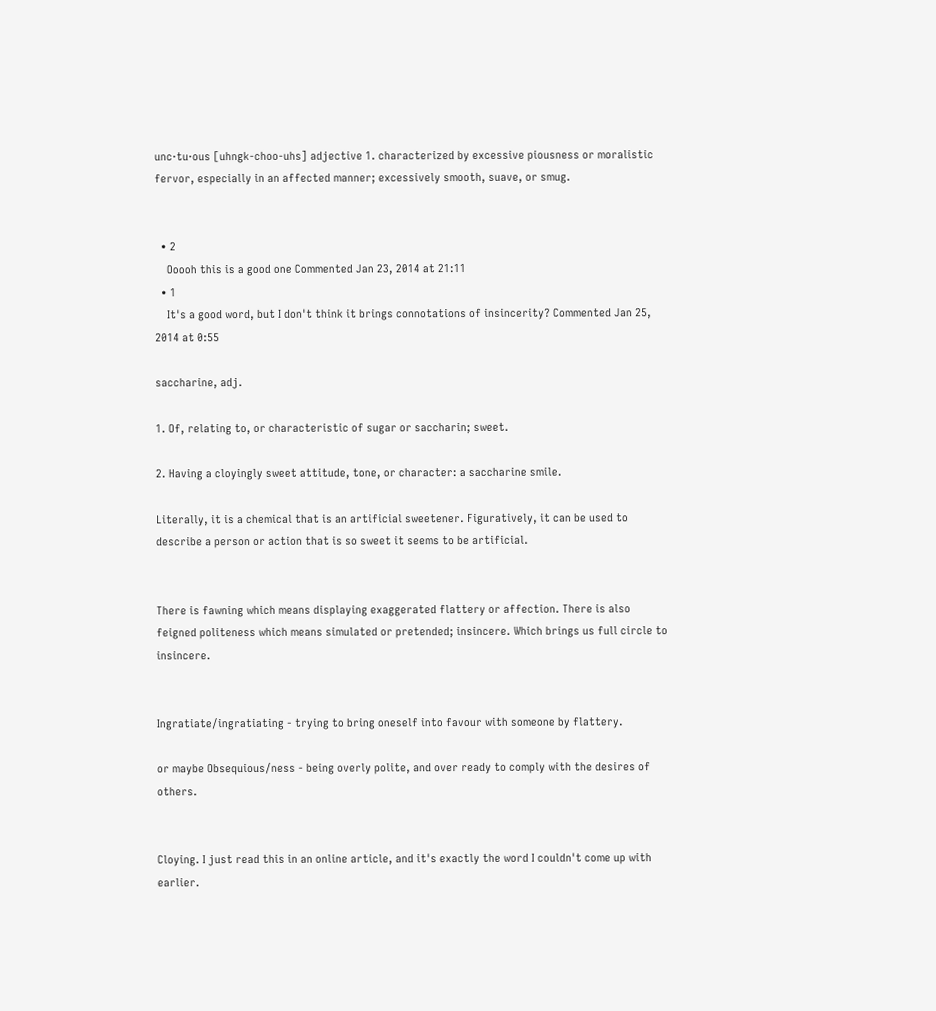unc·tu·ous [uhngk-choo-uhs] adjective 1. characterized by excessive piousness or moralistic fervor, especially in an affected manner; excessively smooth, suave, or smug.


  • 2
    Ooooh this is a good one Commented Jan 23, 2014 at 21:11
  • 1
    It's a good word, but I don't think it brings connotations of insincerity? Commented Jan 25, 2014 at 0:55

saccharine, adj.

1. Of, relating to, or characteristic of sugar or saccharin; sweet.

2. Having a cloyingly sweet attitude, tone, or character: a saccharine smile.

Literally, it is a chemical that is an artificial sweetener. Figuratively, it can be used to describe a person or action that is so sweet it seems to be artificial.


There is fawning which means displaying exaggerated flattery or affection. There is also feigned politeness which means simulated or pretended; insincere. Which brings us full circle to insincere.


Ingratiate/ingratiating - trying to bring oneself into favour with someone by flattery.

or maybe Obsequious/ness - being overly polite, and over ready to comply with the desires of others.


Cloying. I just read this in an online article, and it's exactly the word I couldn't come up with earlier.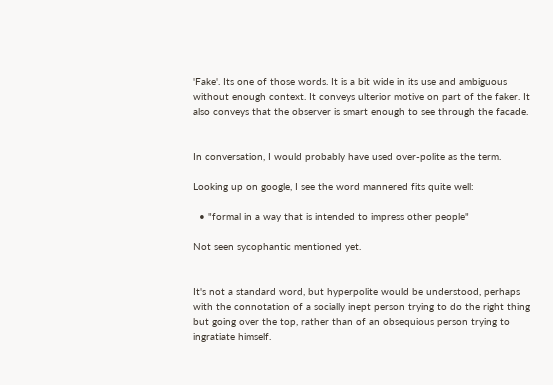'Fake'. Its one of those words. It is a bit wide in its use and ambiguous without enough context. It conveys ulterior motive on part of the faker. It also conveys that the observer is smart enough to see through the facade.


In conversation, I would probably have used over-polite as the term.

Looking up on google, I see the word mannered fits quite well:

  • "formal in a way that is intended to impress other people"

Not seen sycophantic mentioned yet.


It's not a standard word, but hyperpolite would be understood, perhaps with the connotation of a socially inept person trying to do the right thing but going over the top, rather than of an obsequious person trying to ingratiate himself.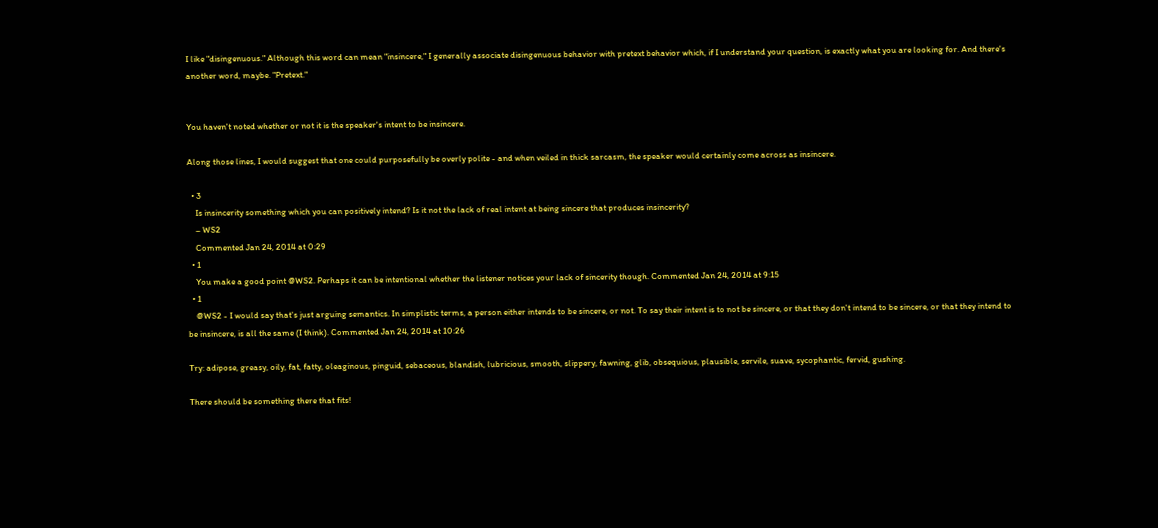I like "disingenuous." Although this word can mean "insincere," I generally associate disingenuous behavior with pretext behavior which, if I understand your question, is exactly what you are looking for. And there's another word, maybe. "Pretext."


You haven't noted whether or not it is the speaker's intent to be insincere.

Along those lines, I would suggest that one could purposefully be overly polite - and when veiled in thick sarcasm, the speaker would certainly come across as insincere.

  • 3
    Is insincerity something which you can positively intend? Is it not the lack of real intent at being sincere that produces insincerity?
    – WS2
    Commented Jan 24, 2014 at 0:29
  • 1
    You make a good point @WS2. Perhaps it can be intentional whether the listener notices your lack of sincerity though. Commented Jan 24, 2014 at 9:15
  • 1
    @WS2 - I would say that's just arguing semantics. In simplistic terms, a person either intends to be sincere, or not. To say their intent is to not be sincere, or that they don't intend to be sincere, or that they intend to be insincere, is all the same (I think). Commented Jan 24, 2014 at 10:26

Try: adipose, greasy, oily, fat, fatty, oleaginous, pinguid, sebaceous, blandish, lubricious, smooth, slippery, fawning, glib, obsequious, plausible, servile, suave, sycophantic, fervid, gushing.

There should be something there that fits!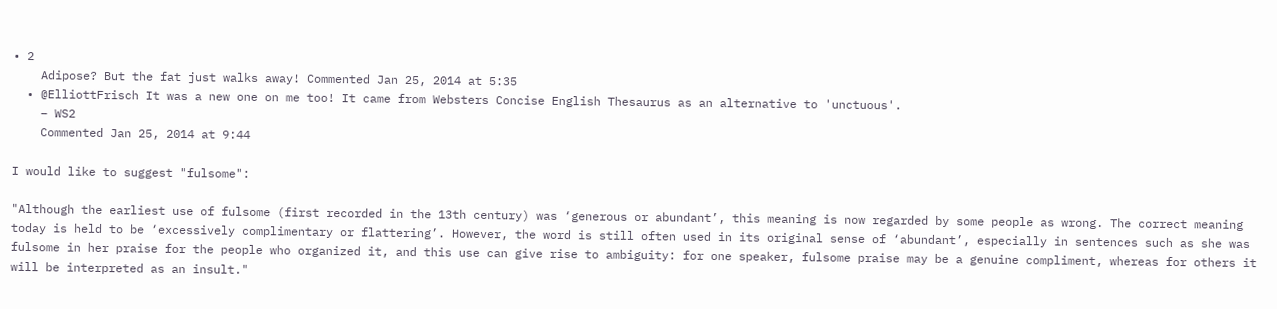• 2
    Adipose? But the fat just walks away! Commented Jan 25, 2014 at 5:35
  • @ElliottFrisch It was a new one on me too! It came from Websters Concise English Thesaurus as an alternative to 'unctuous'.
    – WS2
    Commented Jan 25, 2014 at 9:44

I would like to suggest "fulsome":

"Although the earliest use of fulsome (first recorded in the 13th century) was ‘generous or abundant’, this meaning is now regarded by some people as wrong. The correct meaning today is held to be ‘excessively complimentary or flattering’. However, the word is still often used in its original sense of ‘abundant’, especially in sentences such as she was fulsome in her praise for the people who organized it, and this use can give rise to ambiguity: for one speaker, fulsome praise may be a genuine compliment, whereas for others it will be interpreted as an insult."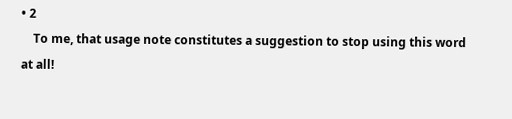• 2
    To me, that usage note constitutes a suggestion to stop using this word at all!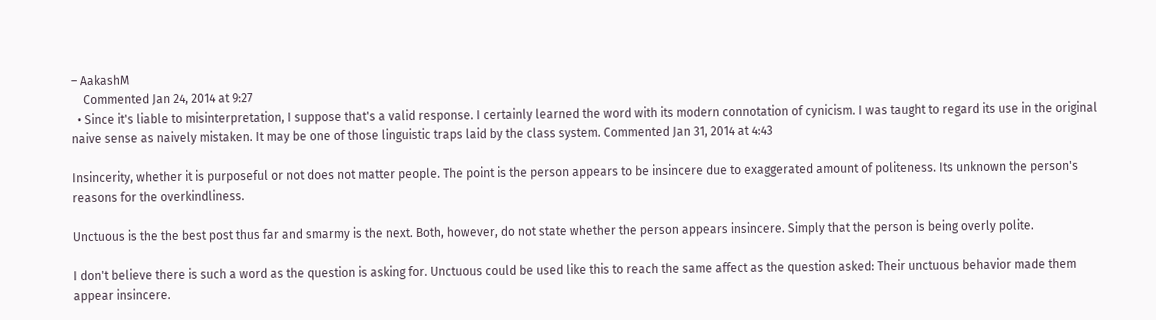– AakashM
    Commented Jan 24, 2014 at 9:27
  • Since it's liable to misinterpretation, I suppose that's a valid response. I certainly learned the word with its modern connotation of cynicism. I was taught to regard its use in the original naive sense as naively mistaken. It may be one of those linguistic traps laid by the class system. Commented Jan 31, 2014 at 4:43

Insincerity, whether it is purposeful or not does not matter people. The point is the person appears to be insincere due to exaggerated amount of politeness. Its unknown the person's reasons for the overkindliness.

Unctuous is the the best post thus far and smarmy is the next. Both, however, do not state whether the person appears insincere. Simply that the person is being overly polite.

I don't believe there is such a word as the question is asking for. Unctuous could be used like this to reach the same affect as the question asked: Their unctuous behavior made them appear insincere.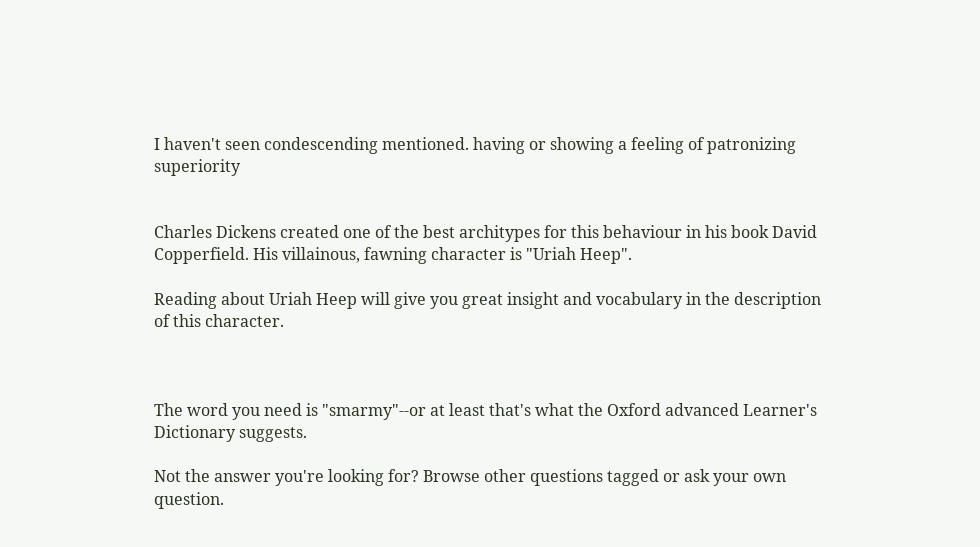I haven't seen condescending mentioned. having or showing a feeling of patronizing superiority


Charles Dickens created one of the best architypes for this behaviour in his book David Copperfield. His villainous, fawning character is "Uriah Heep".

Reading about Uriah Heep will give you great insight and vocabulary in the description of this character.



The word you need is "smarmy"--or at least that's what the Oxford advanced Learner's Dictionary suggests.

Not the answer you're looking for? Browse other questions tagged or ask your own question.